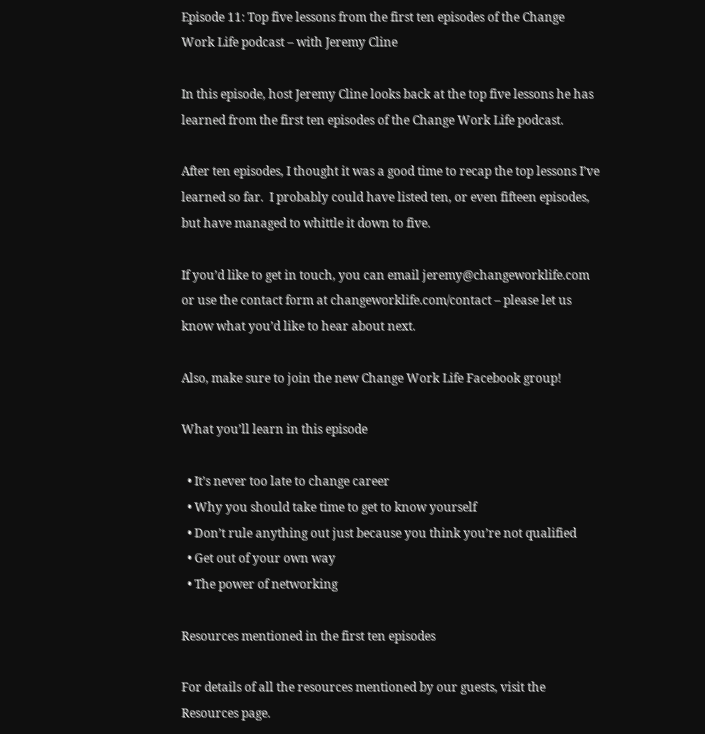Episode 11: Top five lessons from the first ten episodes of the Change Work Life podcast – with Jeremy Cline

In this episode, host Jeremy Cline looks back at the top five lessons he has learned from the first ten episodes of the Change Work Life podcast.

After ten episodes, I thought it was a good time to recap the top lessons I’ve learned so far.  I probably could have listed ten, or even fifteen episodes, but have managed to whittle it down to five.

If you’d like to get in touch, you can email jeremy@changeworklife.com or use the contact form at changeworklife.com/contact – please let us know what you’d like to hear about next.

Also, make sure to join the new Change Work Life Facebook group!

What you’ll learn in this episode

  • It’s never too late to change career
  • Why you should take time to get to know yourself
  • Don’t rule anything out just because you think you’re not qualified
  • Get out of your own way
  • The power of networking

Resources mentioned in the first ten episodes

For details of all the resources mentioned by our guests, visit the Resources page.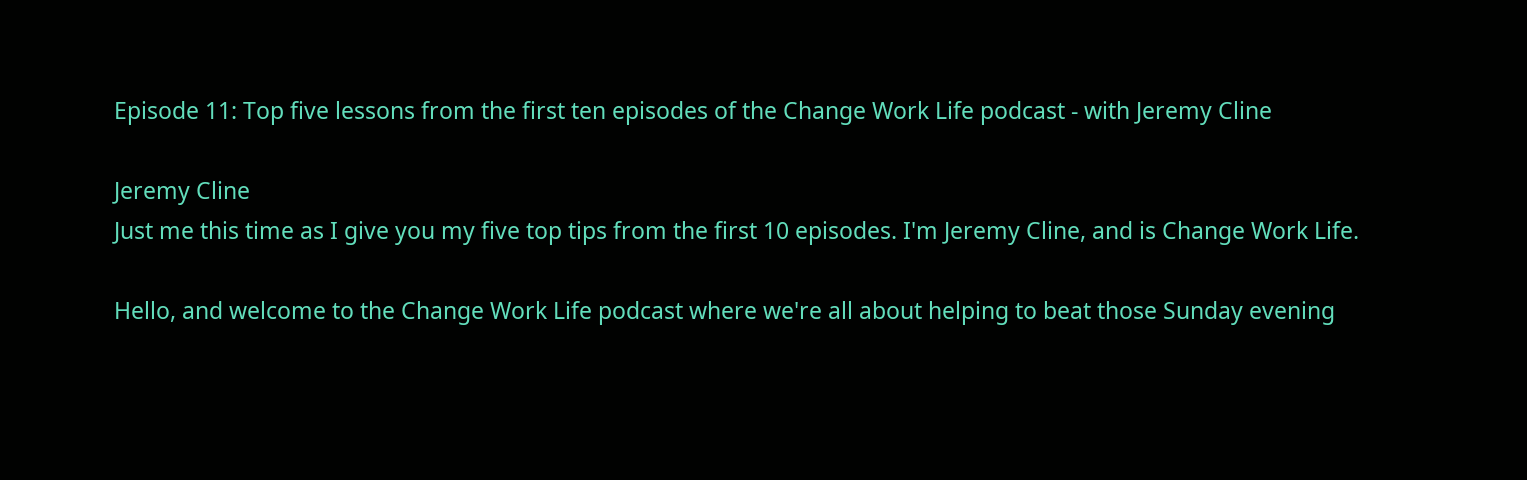Episode 11: Top five lessons from the first ten episodes of the Change Work Life podcast - with Jeremy Cline

Jeremy Cline
Just me this time as I give you my five top tips from the first 10 episodes. I'm Jeremy Cline, and is Change Work Life.

Hello, and welcome to the Change Work Life podcast where we're all about helping to beat those Sunday evening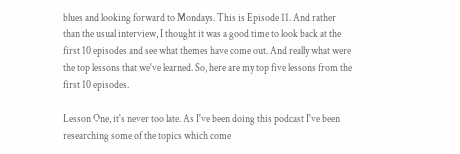blues and looking forward to Mondays. This is Episode 11. And rather than the usual interview, I thought it was a good time to look back at the first 10 episodes and see what themes have come out. And really what were the top lessons that we've learned. So, here are my top five lessons from the first 10 episodes.

Lesson One, it's never too late. As I've been doing this podcast I've been researching some of the topics which come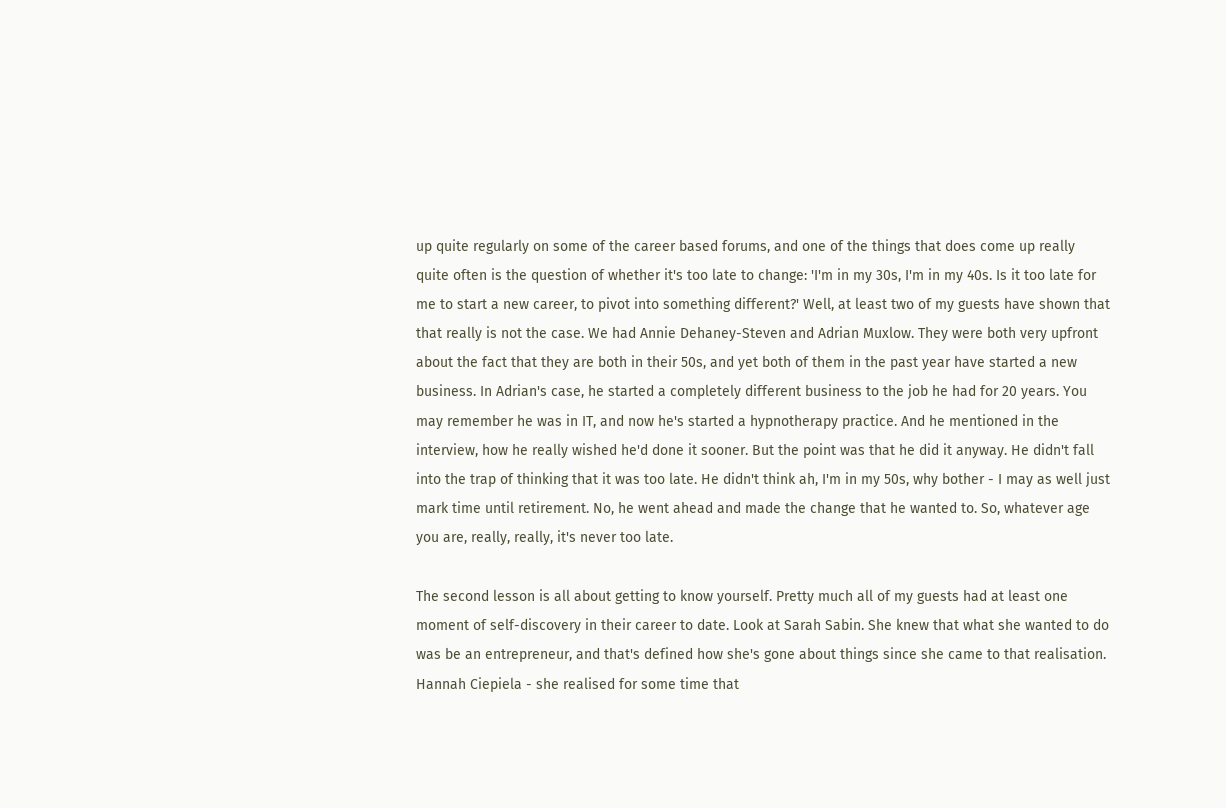up quite regularly on some of the career based forums, and one of the things that does come up really quite often is the question of whether it's too late to change: 'I'm in my 30s, I'm in my 40s. Is it too late for me to start a new career, to pivot into something different?' Well, at least two of my guests have shown that that really is not the case. We had Annie Dehaney-Steven and Adrian Muxlow. They were both very upfront about the fact that they are both in their 50s, and yet both of them in the past year have started a new business. In Adrian's case, he started a completely different business to the job he had for 20 years. You may remember he was in IT, and now he's started a hypnotherapy practice. And he mentioned in the interview, how he really wished he'd done it sooner. But the point was that he did it anyway. He didn't fall into the trap of thinking that it was too late. He didn't think ah, I'm in my 50s, why bother - I may as well just mark time until retirement. No, he went ahead and made the change that he wanted to. So, whatever age you are, really, really, it's never too late.

The second lesson is all about getting to know yourself. Pretty much all of my guests had at least one moment of self-discovery in their career to date. Look at Sarah Sabin. She knew that what she wanted to do was be an entrepreneur, and that's defined how she's gone about things since she came to that realisation. Hannah Ciepiela - she realised for some time that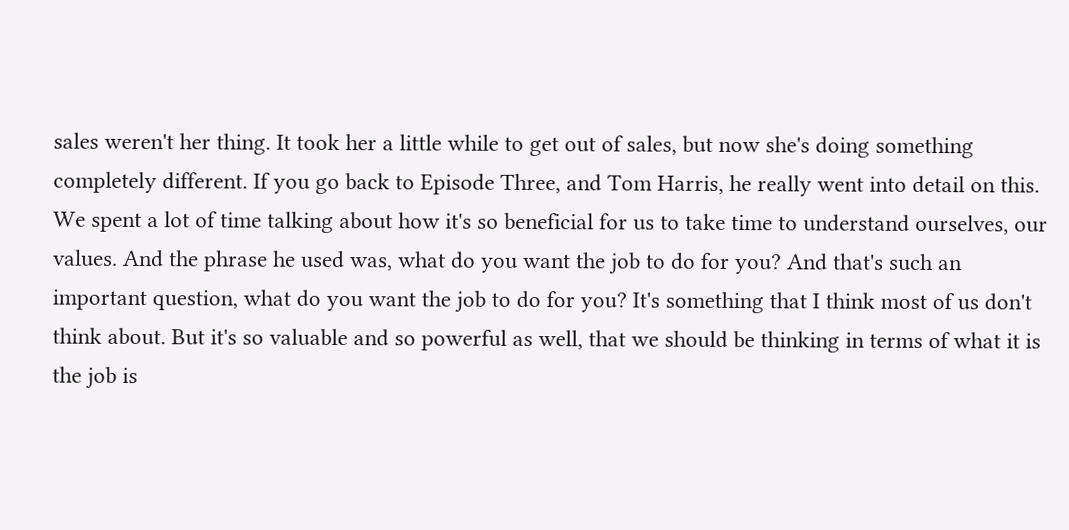sales weren't her thing. It took her a little while to get out of sales, but now she's doing something completely different. If you go back to Episode Three, and Tom Harris, he really went into detail on this. We spent a lot of time talking about how it's so beneficial for us to take time to understand ourselves, our values. And the phrase he used was, what do you want the job to do for you? And that's such an important question, what do you want the job to do for you? It's something that I think most of us don't think about. But it's so valuable and so powerful as well, that we should be thinking in terms of what it is the job is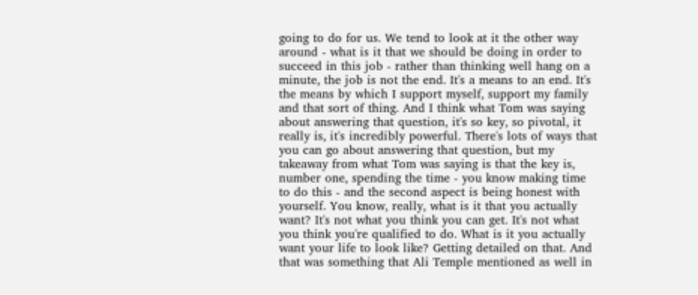going to do for us. We tend to look at it the other way around - what is it that we should be doing in order to succeed in this job - rather than thinking well hang on a minute, the job is not the end. It's a means to an end. It's the means by which I support myself, support my family and that sort of thing. And I think what Tom was saying about answering that question, it's so key, so pivotal, it really is, it's incredibly powerful. There's lots of ways that you can go about answering that question, but my takeaway from what Tom was saying is that the key is, number one, spending the time - you know making time to do this - and the second aspect is being honest with yourself. You know, really, what is it that you actually want? It's not what you think you can get. It's not what you think you're qualified to do. What is it you actually want your life to look like? Getting detailed on that. And that was something that Ali Temple mentioned as well in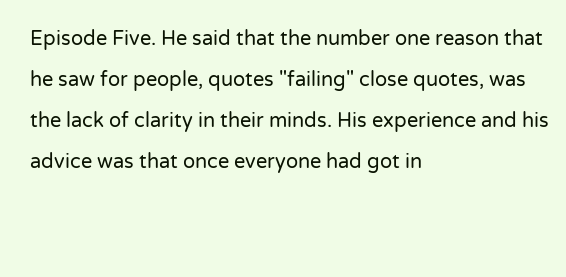Episode Five. He said that the number one reason that he saw for people, quotes "failing" close quotes, was the lack of clarity in their minds. His experience and his advice was that once everyone had got in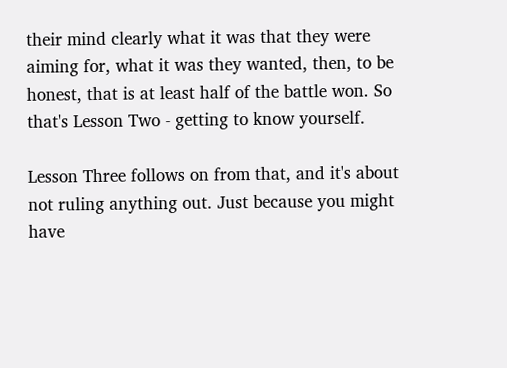their mind clearly what it was that they were aiming for, what it was they wanted, then, to be honest, that is at least half of the battle won. So that's Lesson Two - getting to know yourself.

Lesson Three follows on from that, and it's about not ruling anything out. Just because you might have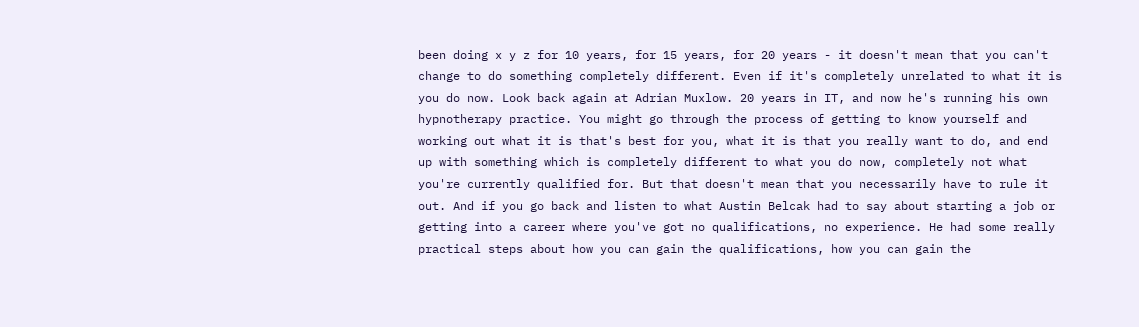been doing x y z for 10 years, for 15 years, for 20 years - it doesn't mean that you can't change to do something completely different. Even if it's completely unrelated to what it is you do now. Look back again at Adrian Muxlow. 20 years in IT, and now he's running his own hypnotherapy practice. You might go through the process of getting to know yourself and working out what it is that's best for you, what it is that you really want to do, and end up with something which is completely different to what you do now, completely not what you're currently qualified for. But that doesn't mean that you necessarily have to rule it out. And if you go back and listen to what Austin Belcak had to say about starting a job or getting into a career where you've got no qualifications, no experience. He had some really practical steps about how you can gain the qualifications, how you can gain the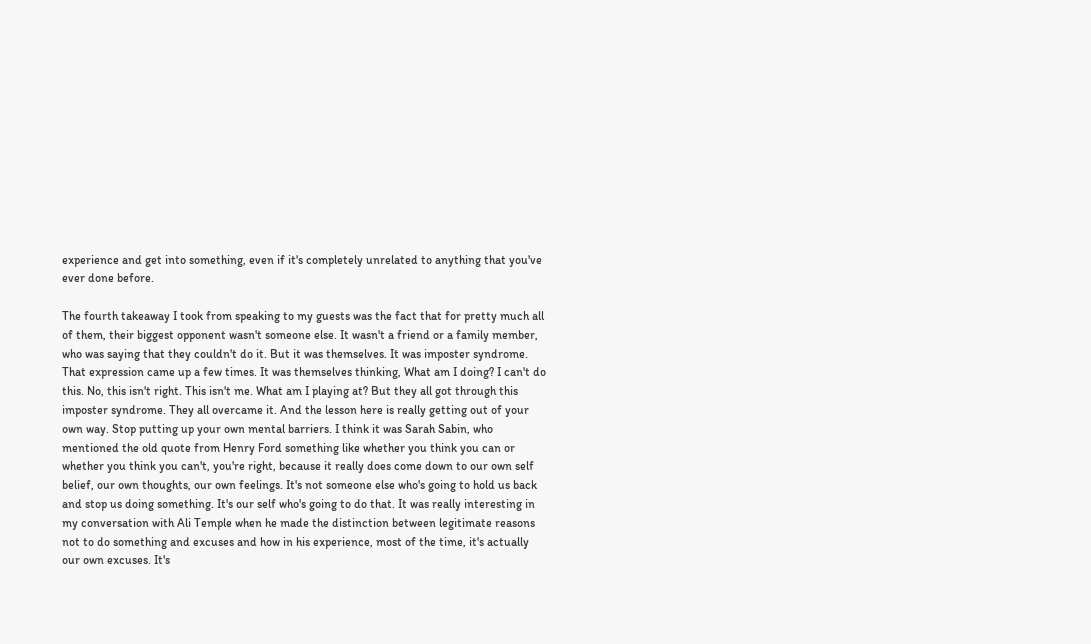experience and get into something, even if it's completely unrelated to anything that you've ever done before.

The fourth takeaway I took from speaking to my guests was the fact that for pretty much all of them, their biggest opponent wasn't someone else. It wasn't a friend or a family member, who was saying that they couldn't do it. But it was themselves. It was imposter syndrome. That expression came up a few times. It was themselves thinking, What am I doing? I can't do this. No, this isn't right. This isn't me. What am I playing at? But they all got through this imposter syndrome. They all overcame it. And the lesson here is really getting out of your own way. Stop putting up your own mental barriers. I think it was Sarah Sabin, who mentioned the old quote from Henry Ford something like whether you think you can or whether you think you can't, you're right, because it really does come down to our own self belief, our own thoughts, our own feelings. It's not someone else who's going to hold us back and stop us doing something. It's our self who's going to do that. It was really interesting in my conversation with Ali Temple when he made the distinction between legitimate reasons not to do something and excuses and how in his experience, most of the time, it's actually our own excuses. It's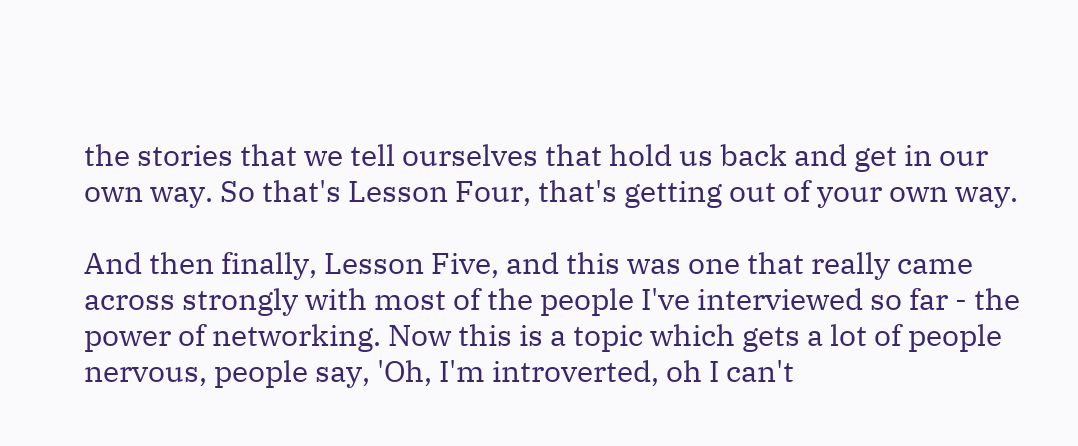the stories that we tell ourselves that hold us back and get in our own way. So that's Lesson Four, that's getting out of your own way.

And then finally, Lesson Five, and this was one that really came across strongly with most of the people I've interviewed so far - the power of networking. Now this is a topic which gets a lot of people nervous, people say, 'Oh, I'm introverted, oh I can't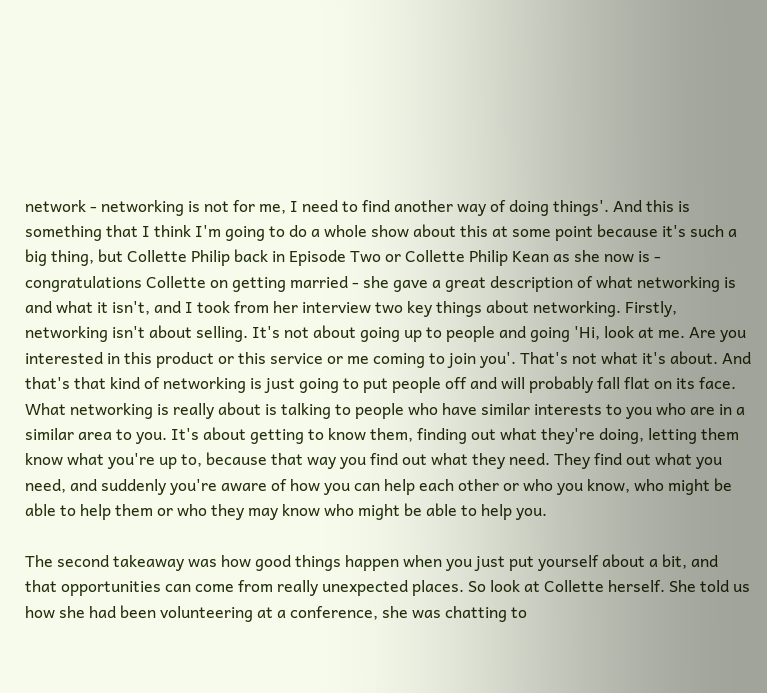network - networking is not for me, I need to find another way of doing things'. And this is something that I think I'm going to do a whole show about this at some point because it's such a big thing, but Collette Philip back in Episode Two or Collette Philip Kean as she now is - congratulations Collette on getting married - she gave a great description of what networking is and what it isn't, and I took from her interview two key things about networking. Firstly, networking isn't about selling. It's not about going up to people and going 'Hi, look at me. Are you interested in this product or this service or me coming to join you'. That's not what it's about. And that's that kind of networking is just going to put people off and will probably fall flat on its face. What networking is really about is talking to people who have similar interests to you who are in a similar area to you. It's about getting to know them, finding out what they're doing, letting them know what you're up to, because that way you find out what they need. They find out what you need, and suddenly you're aware of how you can help each other or who you know, who might be able to help them or who they may know who might be able to help you.

The second takeaway was how good things happen when you just put yourself about a bit, and that opportunities can come from really unexpected places. So look at Collette herself. She told us how she had been volunteering at a conference, she was chatting to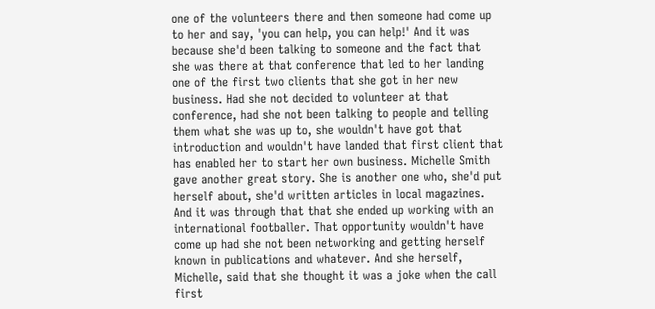one of the volunteers there and then someone had come up to her and say, 'you can help, you can help!' And it was because she'd been talking to someone and the fact that she was there at that conference that led to her landing one of the first two clients that she got in her new business. Had she not decided to volunteer at that conference, had she not been talking to people and telling them what she was up to, she wouldn't have got that introduction and wouldn't have landed that first client that has enabled her to start her own business. Michelle Smith gave another great story. She is another one who, she'd put herself about, she'd written articles in local magazines. And it was through that that she ended up working with an international footballer. That opportunity wouldn't have come up had she not been networking and getting herself known in publications and whatever. And she herself, Michelle, said that she thought it was a joke when the call first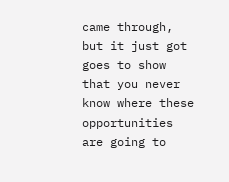came through, but it just got goes to show that you never know where these opportunities are going to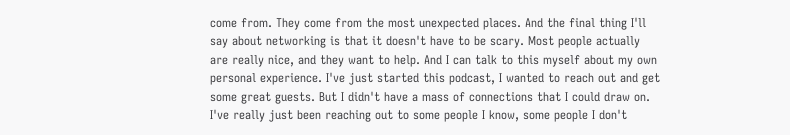come from. They come from the most unexpected places. And the final thing I'll say about networking is that it doesn't have to be scary. Most people actually are really nice, and they want to help. And I can talk to this myself about my own personal experience. I've just started this podcast, I wanted to reach out and get some great guests. But I didn't have a mass of connections that I could draw on. I've really just been reaching out to some people I know, some people I don't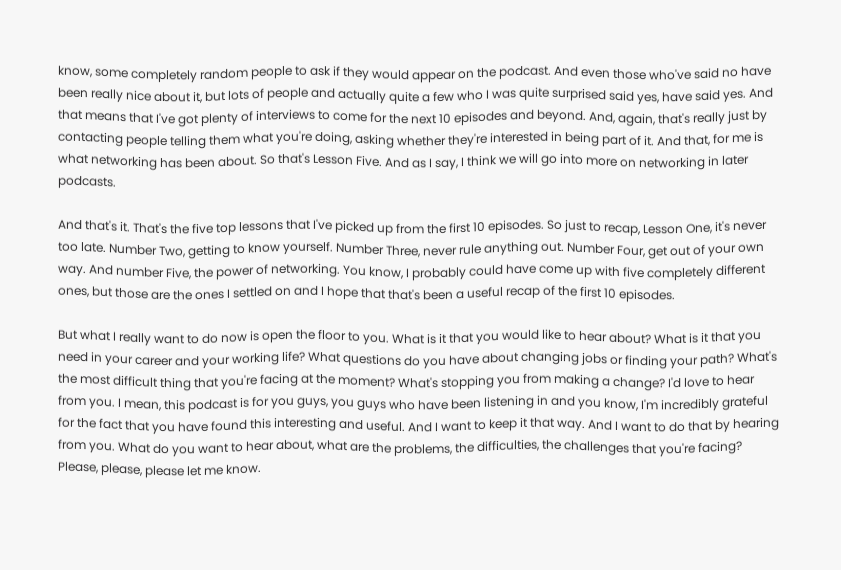know, some completely random people to ask if they would appear on the podcast. And even those who've said no have been really nice about it, but lots of people and actually quite a few who I was quite surprised said yes, have said yes. And that means that I've got plenty of interviews to come for the next 10 episodes and beyond. And, again, that's really just by contacting people telling them what you're doing, asking whether they're interested in being part of it. And that, for me is what networking has been about. So that's Lesson Five. And as I say, I think we will go into more on networking in later podcasts.

And that's it. That's the five top lessons that I've picked up from the first 10 episodes. So just to recap, Lesson One, it's never too late. Number Two, getting to know yourself. Number Three, never rule anything out. Number Four, get out of your own way. And number Five, the power of networking. You know, I probably could have come up with five completely different ones, but those are the ones I settled on and I hope that that's been a useful recap of the first 10 episodes.

But what I really want to do now is open the floor to you. What is it that you would like to hear about? What is it that you need in your career and your working life? What questions do you have about changing jobs or finding your path? What's the most difficult thing that you're facing at the moment? What's stopping you from making a change? I'd love to hear from you. I mean, this podcast is for you guys, you guys who have been listening in and you know, I'm incredibly grateful for the fact that you have found this interesting and useful. And I want to keep it that way. And I want to do that by hearing from you. What do you want to hear about, what are the problems, the difficulties, the challenges that you're facing? Please, please, please let me know.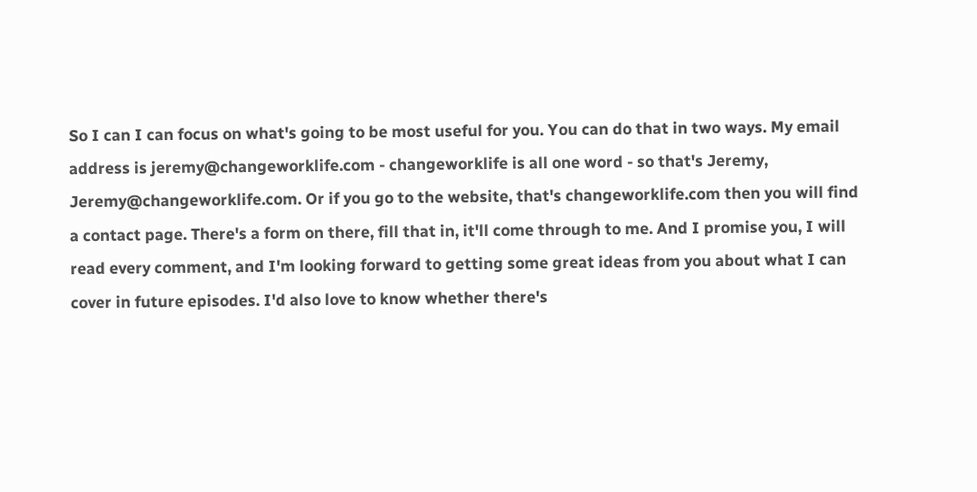So I can I can focus on what's going to be most useful for you. You can do that in two ways. My email address is jeremy@changeworklife.com - changeworklife is all one word - so that's Jeremy, Jeremy@changeworklife.com. Or if you go to the website, that's changeworklife.com then you will find a contact page. There's a form on there, fill that in, it'll come through to me. And I promise you, I will read every comment, and I'm looking forward to getting some great ideas from you about what I can cover in future episodes. I'd also love to know whether there's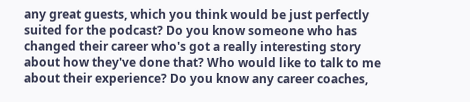any great guests, which you think would be just perfectly suited for the podcast? Do you know someone who has changed their career who's got a really interesting story about how they've done that? Who would like to talk to me about their experience? Do you know any career coaches,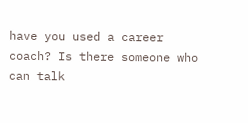have you used a career coach? Is there someone who can talk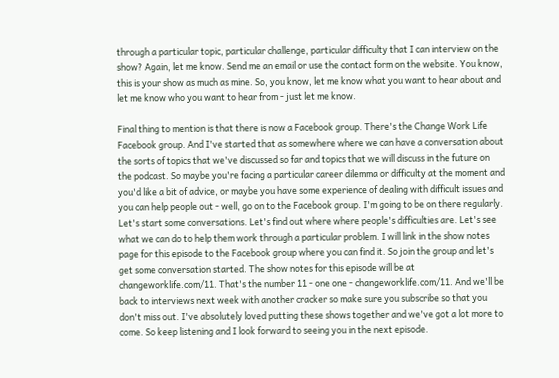through a particular topic, particular challenge, particular difficulty that I can interview on the show? Again, let me know. Send me an email or use the contact form on the website. You know, this is your show as much as mine. So, you know, let me know what you want to hear about and let me know who you want to hear from - just let me know.

Final thing to mention is that there is now a Facebook group. There's the Change Work Life Facebook group. And I've started that as somewhere where we can have a conversation about the sorts of topics that we've discussed so far and topics that we will discuss in the future on the podcast. So maybe you're facing a particular career dilemma or difficulty at the moment and you'd like a bit of advice, or maybe you have some experience of dealing with difficult issues and you can help people out - well, go on to the Facebook group. I'm going to be on there regularly. Let's start some conversations. Let's find out where where people's difficulties are. Let's see what we can do to help them work through a particular problem. I will link in the show notes page for this episode to the Facebook group where you can find it. So join the group and let's get some conversation started. The show notes for this episode will be at changeworklife.com/11. That's the number 11 - one one - changeworklife.com/11. And we'll be back to interviews next week with another cracker so make sure you subscribe so that you don't miss out. I've absolutely loved putting these shows together and we've got a lot more to come. So keep listening and I look forward to seeing you in the next episode.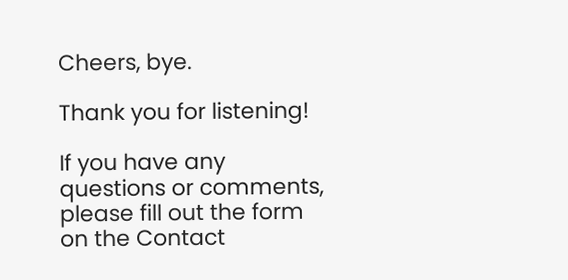Cheers, bye.

Thank you for listening!

If you have any questions or comments, please fill out the form on the Contact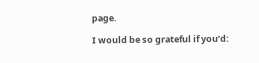page.

I would be so grateful if you’d: